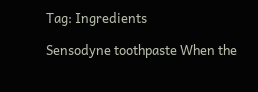Tag: Ingredients

Sensodyne toothpaste When the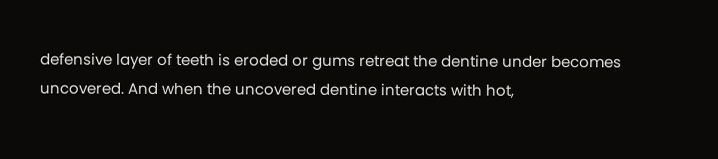defensive layer of teeth is eroded or gums retreat the dentine under becomes uncovered. And when the uncovered dentine interacts with hot,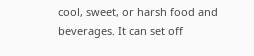cool, sweet, or harsh food and beverages. It can set off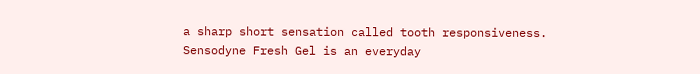a sharp short sensation called tooth responsiveness. Sensodyne Fresh Gel is an everyday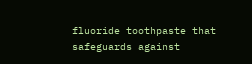fluoride toothpaste that safeguards against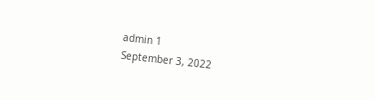admin 1
September 3, 2022